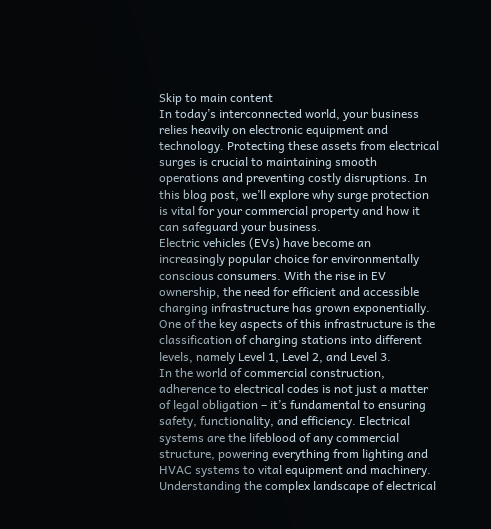Skip to main content
In today’s interconnected world, your business relies heavily on electronic equipment and technology. Protecting these assets from electrical surges is crucial to maintaining smooth operations and preventing costly disruptions. In this blog post, we’ll explore why surge protection is vital for your commercial property and how it can safeguard your business.
Electric vehicles (EVs) have become an increasingly popular choice for environmentally conscious consumers. With the rise in EV ownership, the need for efficient and accessible charging infrastructure has grown exponentially. One of the key aspects of this infrastructure is the classification of charging stations into different levels, namely Level 1, Level 2, and Level 3.
In the world of commercial construction, adherence to electrical codes is not just a matter of legal obligation – it’s fundamental to ensuring safety, functionality, and efficiency. Electrical systems are the lifeblood of any commercial structure, powering everything from lighting and HVAC systems to vital equipment and machinery. Understanding the complex landscape of electrical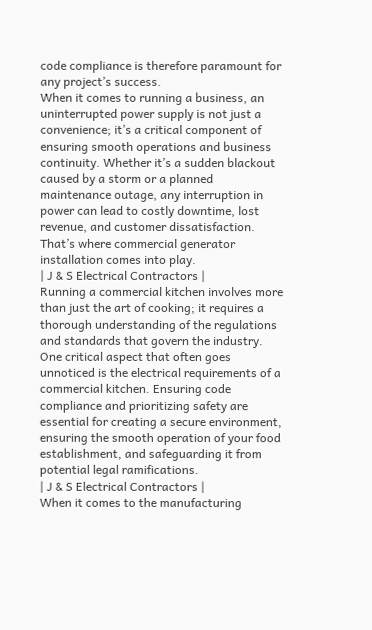code compliance is therefore paramount for any project’s success.
When it comes to running a business, an uninterrupted power supply is not just a convenience; it’s a critical component of ensuring smooth operations and business continuity. Whether it’s a sudden blackout caused by a storm or a planned maintenance outage, any interruption in power can lead to costly downtime, lost revenue, and customer dissatisfaction. That’s where commercial generator installation comes into play.
| J & S Electrical Contractors |
Running a commercial kitchen involves more than just the art of cooking; it requires a thorough understanding of the regulations and standards that govern the industry. One critical aspect that often goes unnoticed is the electrical requirements of a commercial kitchen. Ensuring code compliance and prioritizing safety are essential for creating a secure environment, ensuring the smooth operation of your food establishment, and safeguarding it from potential legal ramifications.
| J & S Electrical Contractors |
When it comes to the manufacturing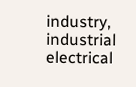industry, industrial electrical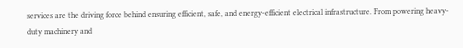services are the driving force behind ensuring efficient, safe, and energy-efficient electrical infrastructure. From powering heavy-duty machinery and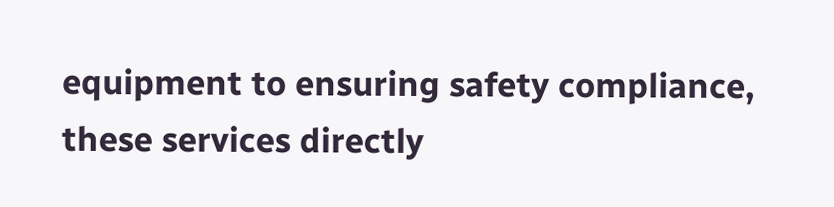equipment to ensuring safety compliance, these services directly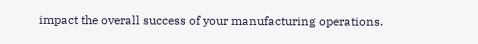impact the overall success of your manufacturing operations.